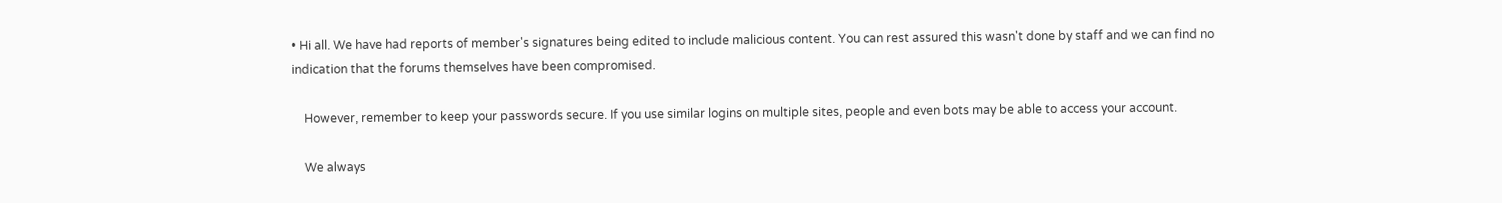• Hi all. We have had reports of member's signatures being edited to include malicious content. You can rest assured this wasn't done by staff and we can find no indication that the forums themselves have been compromised.

    However, remember to keep your passwords secure. If you use similar logins on multiple sites, people and even bots may be able to access your account.

    We always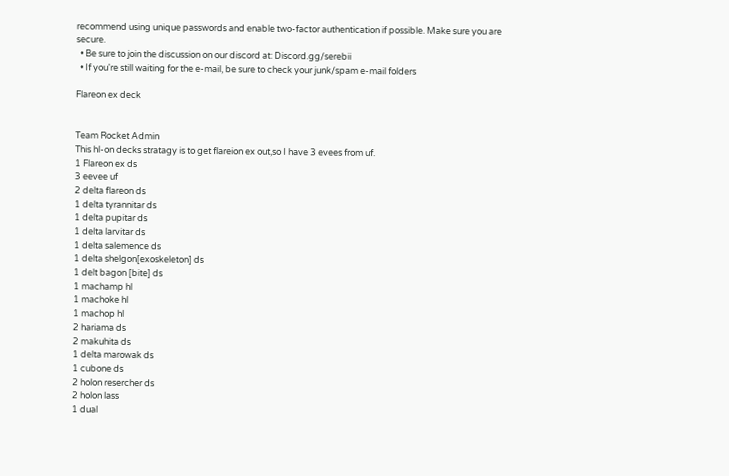recommend using unique passwords and enable two-factor authentication if possible. Make sure you are secure.
  • Be sure to join the discussion on our discord at: Discord.gg/serebii
  • If you're still waiting for the e-mail, be sure to check your junk/spam e-mail folders

Flareon ex deck


Team Rocket Admin
This hl-on decks stratagy is to get flareion ex out,so I have 3 evees from uf.
1 Flareon ex ds
3 eevee uf
2 delta flareon ds
1 delta tyrannitar ds
1 delta pupitar ds
1 delta larvitar ds
1 delta salemence ds
1 delta shelgon[exoskeleton] ds
1 delt bagon [bite] ds
1 machamp hl
1 machoke hl
1 machop hl
2 hariama ds
2 makuhita ds
1 delta marowak ds
1 cubone ds
2 holon resercher ds
2 holon lass
1 dual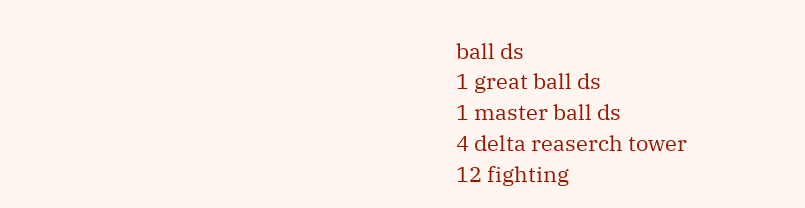ball ds
1 great ball ds
1 master ball ds
4 delta reaserch tower
12 fighting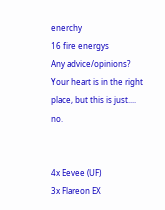enerchy
16 fire energys
Any advice/opinions?
Your heart is in the right place, but this is just.... no.


4x Eevee (UF)
3x Flareon EX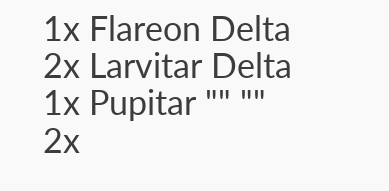1x Flareon Delta
2x Larvitar Delta
1x Pupitar "" ""
2x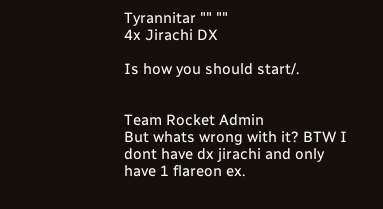Tyrannitar "" ""
4x Jirachi DX

Is how you should start/.


Team Rocket Admin
But whats wrong with it? BTW I dont have dx jirachi and only have 1 flareon ex.